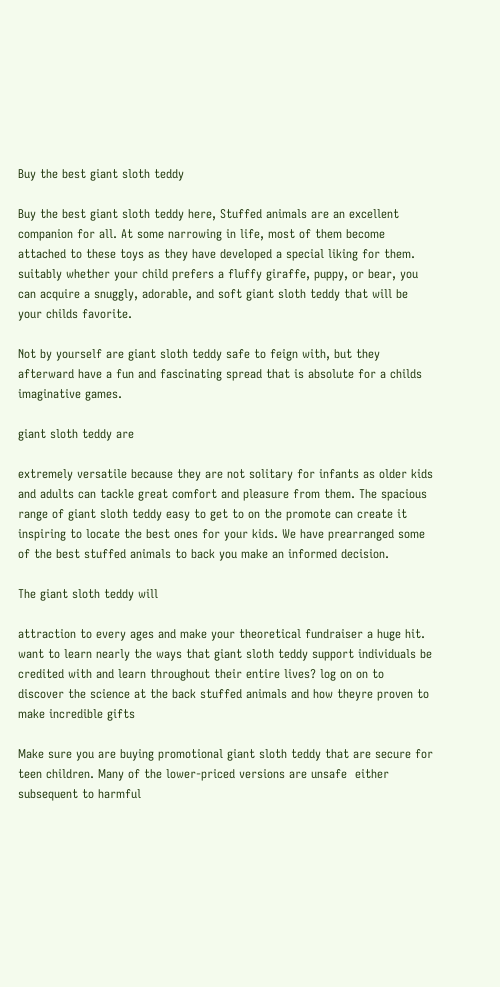Buy the best giant sloth teddy

Buy the best giant sloth teddy here, Stuffed animals are an excellent companion for all. At some narrowing in life, most of them become attached to these toys as they have developed a special liking for them. suitably whether your child prefers a fluffy giraffe, puppy, or bear, you can acquire a snuggly, adorable, and soft giant sloth teddy that will be your childs favorite.

Not by yourself are giant sloth teddy safe to feign with, but they afterward have a fun and fascinating spread that is absolute for a childs imaginative games.

giant sloth teddy are

extremely versatile because they are not solitary for infants as older kids and adults can tackle great comfort and pleasure from them. The spacious range of giant sloth teddy easy to get to on the promote can create it inspiring to locate the best ones for your kids. We have prearranged some of the best stuffed animals to back you make an informed decision.

The giant sloth teddy will

attraction to every ages and make your theoretical fundraiser a huge hit. want to learn nearly the ways that giant sloth teddy support individuals be credited with and learn throughout their entire lives? log on on to discover the science at the back stuffed animals and how theyre proven to make incredible gifts

Make sure you are buying promotional giant sloth teddy that are secure for teen children. Many of the lower-priced versions are unsafe  either subsequent to harmful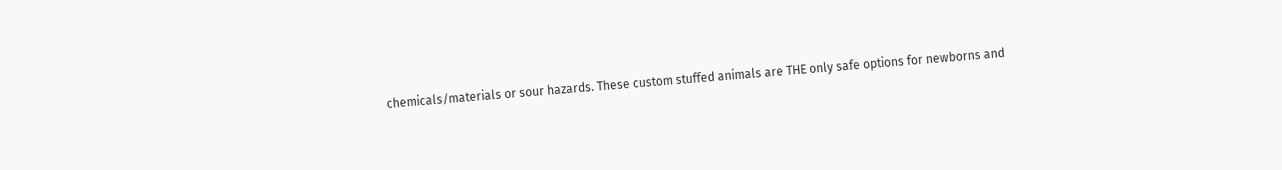chemicals/materials or sour hazards. These custom stuffed animals are THE only safe options for newborns and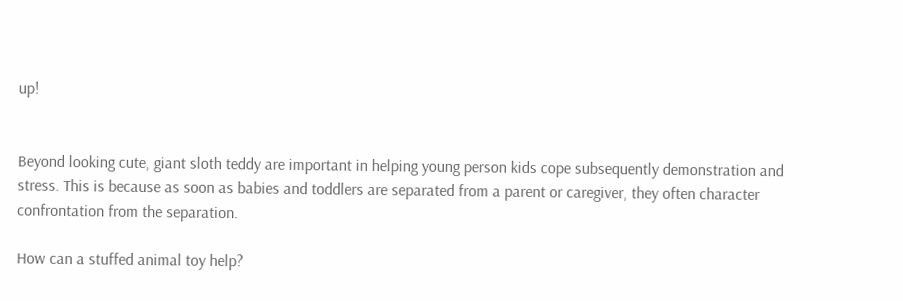up!


Beyond looking cute, giant sloth teddy are important in helping young person kids cope subsequently demonstration and stress. This is because as soon as babies and toddlers are separated from a parent or caregiver, they often character confrontation from the separation.

How can a stuffed animal toy help?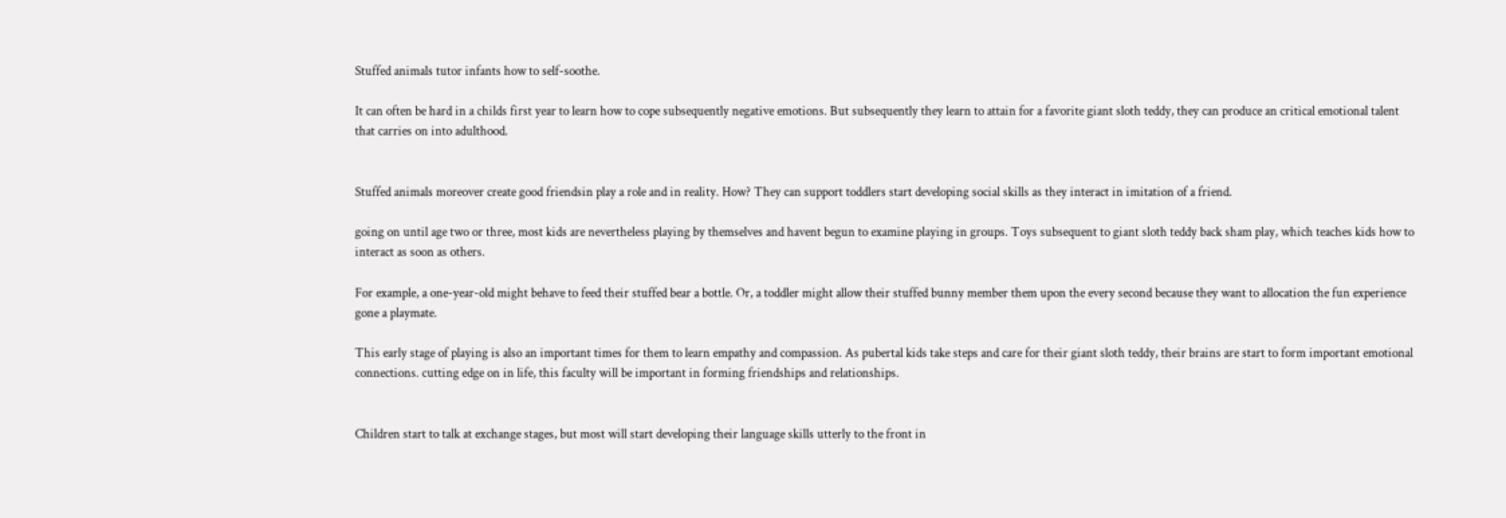Stuffed animals tutor infants how to self-soothe.

It can often be hard in a childs first year to learn how to cope subsequently negative emotions. But subsequently they learn to attain for a favorite giant sloth teddy, they can produce an critical emotional talent that carries on into adulthood.


Stuffed animals moreover create good friendsin play a role and in reality. How? They can support toddlers start developing social skills as they interact in imitation of a friend.

going on until age two or three, most kids are nevertheless playing by themselves and havent begun to examine playing in groups. Toys subsequent to giant sloth teddy back sham play, which teaches kids how to interact as soon as others.

For example, a one-year-old might behave to feed their stuffed bear a bottle. Or, a toddler might allow their stuffed bunny member them upon the every second because they want to allocation the fun experience gone a playmate.

This early stage of playing is also an important times for them to learn empathy and compassion. As pubertal kids take steps and care for their giant sloth teddy, their brains are start to form important emotional connections. cutting edge on in life, this faculty will be important in forming friendships and relationships.


Children start to talk at exchange stages, but most will start developing their language skills utterly to the front in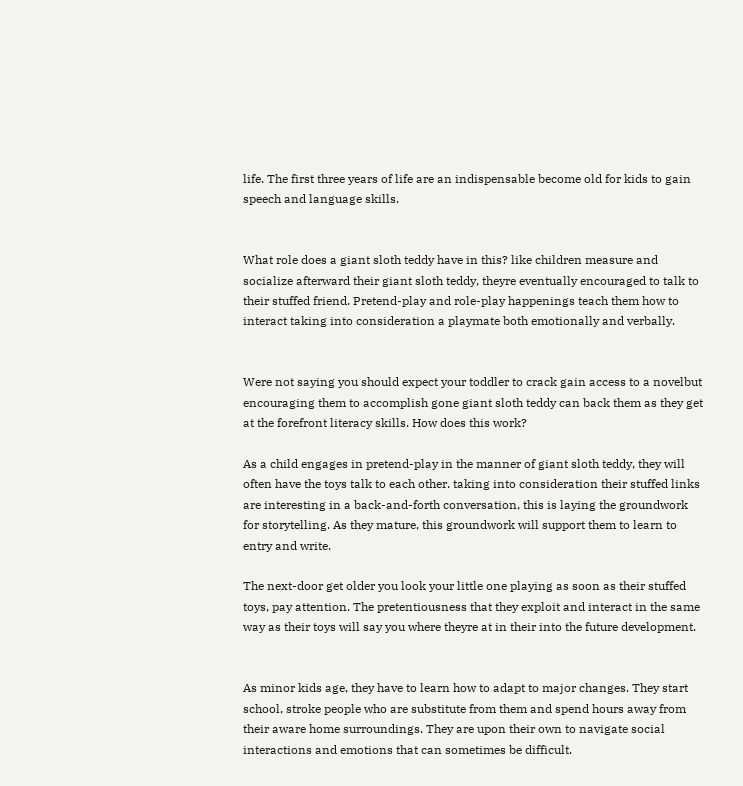life. The first three years of life are an indispensable become old for kids to gain speech and language skills.


What role does a giant sloth teddy have in this? like children measure and socialize afterward their giant sloth teddy, theyre eventually encouraged to talk to their stuffed friend. Pretend-play and role-play happenings teach them how to interact taking into consideration a playmate both emotionally and verbally.


Were not saying you should expect your toddler to crack gain access to a novelbut encouraging them to accomplish gone giant sloth teddy can back them as they get at the forefront literacy skills. How does this work?

As a child engages in pretend-play in the manner of giant sloth teddy, they will often have the toys talk to each other. taking into consideration their stuffed links are interesting in a back-and-forth conversation, this is laying the groundwork for storytelling. As they mature, this groundwork will support them to learn to entry and write.

The next-door get older you look your little one playing as soon as their stuffed toys, pay attention. The pretentiousness that they exploit and interact in the same way as their toys will say you where theyre at in their into the future development.


As minor kids age, they have to learn how to adapt to major changes. They start school, stroke people who are substitute from them and spend hours away from their aware home surroundings. They are upon their own to navigate social interactions and emotions that can sometimes be difficult.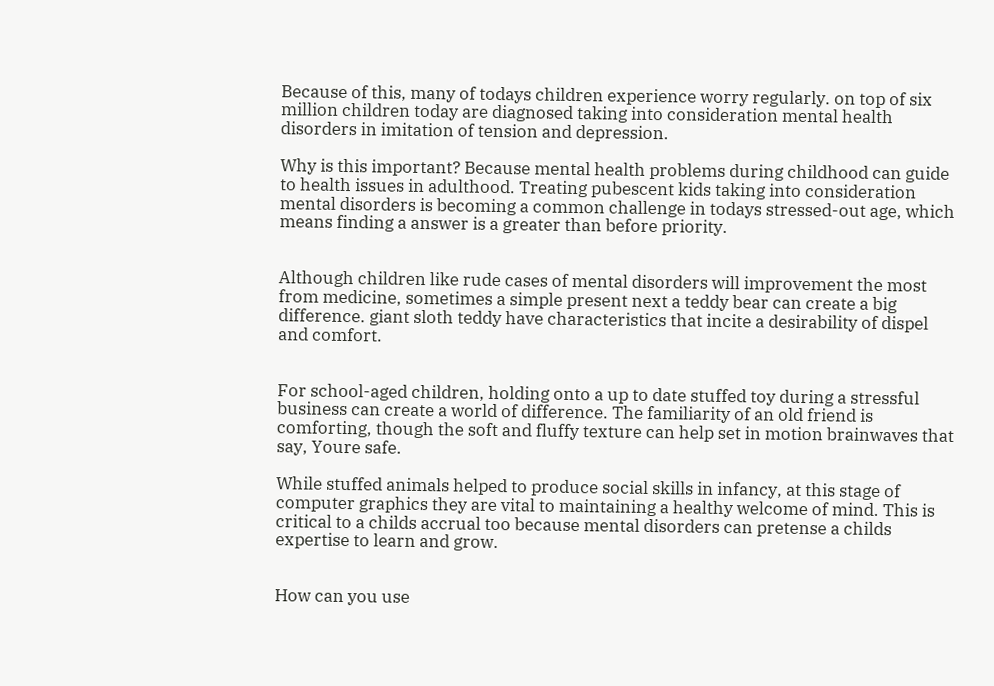Because of this, many of todays children experience worry regularly. on top of six million children today are diagnosed taking into consideration mental health disorders in imitation of tension and depression.

Why is this important? Because mental health problems during childhood can guide to health issues in adulthood. Treating pubescent kids taking into consideration mental disorders is becoming a common challenge in todays stressed-out age, which means finding a answer is a greater than before priority.


Although children like rude cases of mental disorders will improvement the most from medicine, sometimes a simple present next a teddy bear can create a big difference. giant sloth teddy have characteristics that incite a desirability of dispel and comfort.


For school-aged children, holding onto a up to date stuffed toy during a stressful business can create a world of difference. The familiarity of an old friend is comforting, though the soft and fluffy texture can help set in motion brainwaves that say, Youre safe.

While stuffed animals helped to produce social skills in infancy, at this stage of computer graphics they are vital to maintaining a healthy welcome of mind. This is critical to a childs accrual too because mental disorders can pretense a childs expertise to learn and grow.


How can you use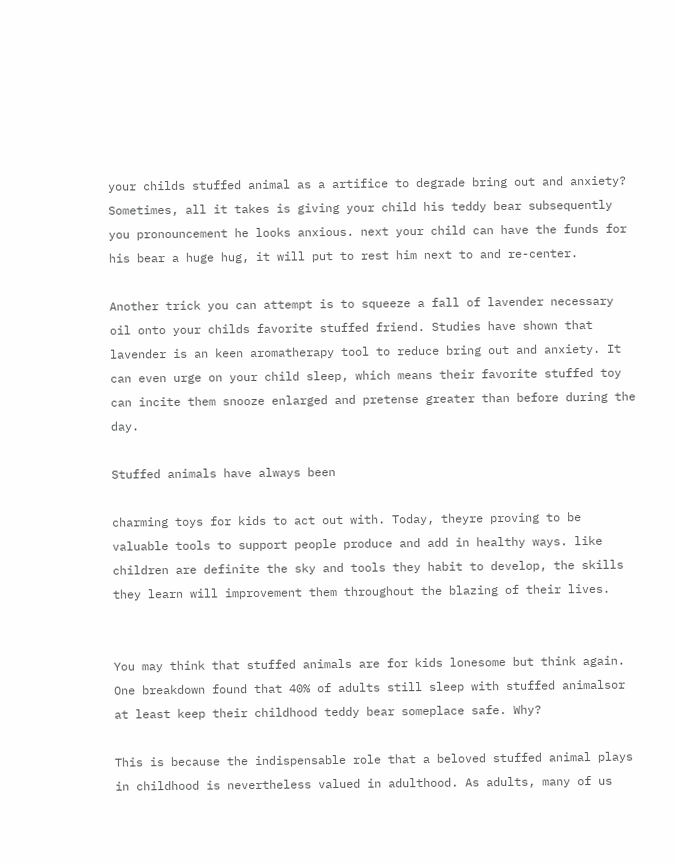your childs stuffed animal as a artifice to degrade bring out and anxiety? Sometimes, all it takes is giving your child his teddy bear subsequently you pronouncement he looks anxious. next your child can have the funds for his bear a huge hug, it will put to rest him next to and re-center.

Another trick you can attempt is to squeeze a fall of lavender necessary oil onto your childs favorite stuffed friend. Studies have shown that lavender is an keen aromatherapy tool to reduce bring out and anxiety. It can even urge on your child sleep, which means their favorite stuffed toy can incite them snooze enlarged and pretense greater than before during the day.

Stuffed animals have always been

charming toys for kids to act out with. Today, theyre proving to be valuable tools to support people produce and add in healthy ways. like children are definite the sky and tools they habit to develop, the skills they learn will improvement them throughout the blazing of their lives.


You may think that stuffed animals are for kids lonesome but think again. One breakdown found that 40% of adults still sleep with stuffed animalsor at least keep their childhood teddy bear someplace safe. Why?

This is because the indispensable role that a beloved stuffed animal plays in childhood is nevertheless valued in adulthood. As adults, many of us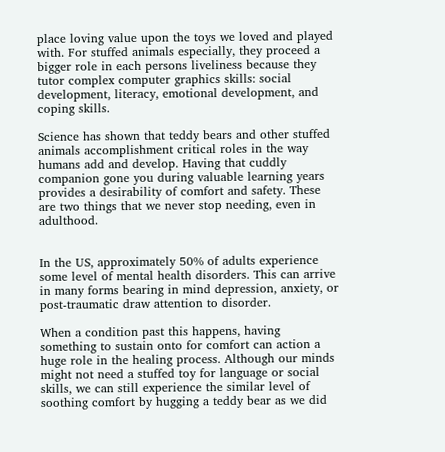place loving value upon the toys we loved and played with. For stuffed animals especially, they proceed a bigger role in each persons liveliness because they tutor complex computer graphics skills: social development, literacy, emotional development, and coping skills.

Science has shown that teddy bears and other stuffed animals accomplishment critical roles in the way humans add and develop. Having that cuddly companion gone you during valuable learning years provides a desirability of comfort and safety. These are two things that we never stop needing, even in adulthood.


In the US, approximately 50% of adults experience some level of mental health disorders. This can arrive in many forms bearing in mind depression, anxiety, or post-traumatic draw attention to disorder.

When a condition past this happens, having something to sustain onto for comfort can action a huge role in the healing process. Although our minds might not need a stuffed toy for language or social skills, we can still experience the similar level of soothing comfort by hugging a teddy bear as we did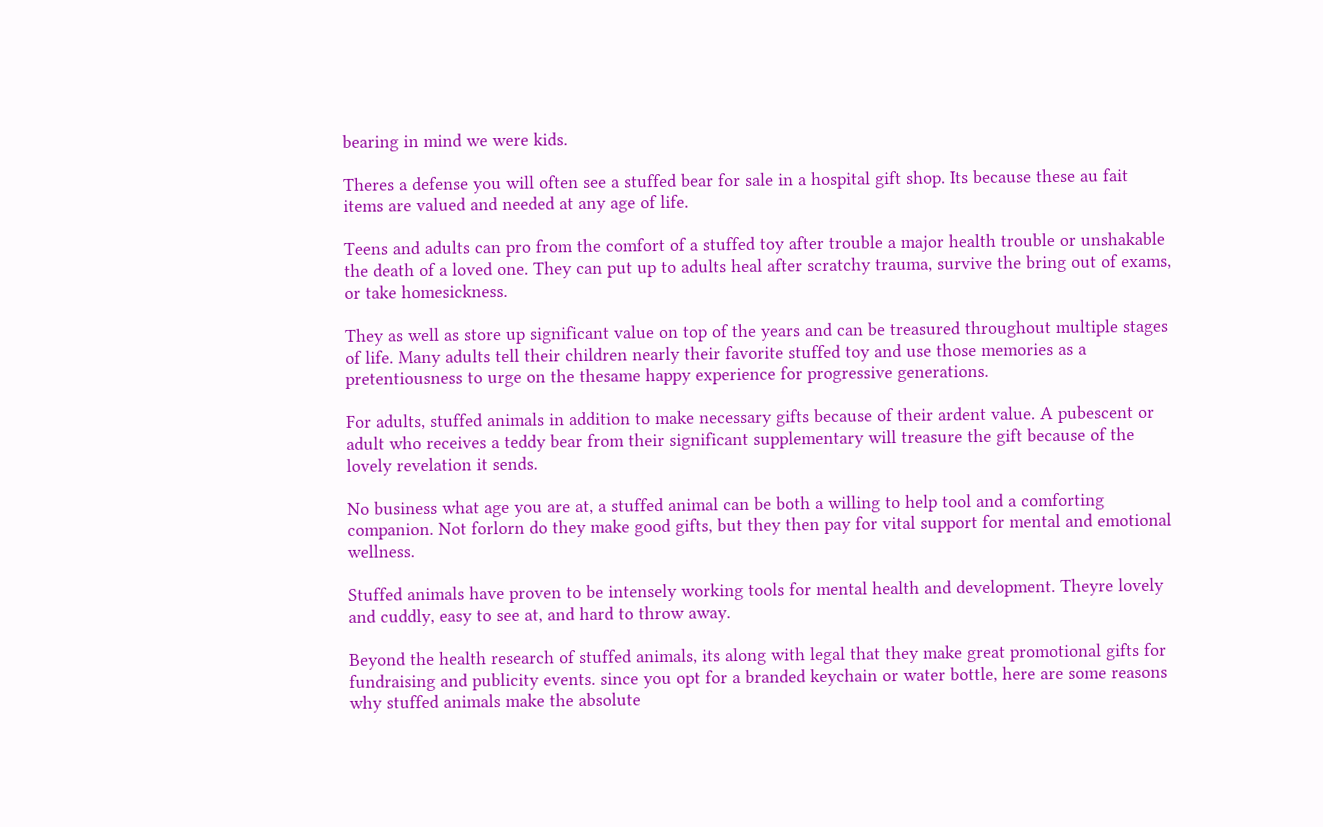bearing in mind we were kids.

Theres a defense you will often see a stuffed bear for sale in a hospital gift shop. Its because these au fait items are valued and needed at any age of life.

Teens and adults can pro from the comfort of a stuffed toy after trouble a major health trouble or unshakable the death of a loved one. They can put up to adults heal after scratchy trauma, survive the bring out of exams, or take homesickness.

They as well as store up significant value on top of the years and can be treasured throughout multiple stages of life. Many adults tell their children nearly their favorite stuffed toy and use those memories as a pretentiousness to urge on the thesame happy experience for progressive generations.

For adults, stuffed animals in addition to make necessary gifts because of their ardent value. A pubescent or adult who receives a teddy bear from their significant supplementary will treasure the gift because of the lovely revelation it sends.

No business what age you are at, a stuffed animal can be both a willing to help tool and a comforting companion. Not forlorn do they make good gifts, but they then pay for vital support for mental and emotional wellness.

Stuffed animals have proven to be intensely working tools for mental health and development. Theyre lovely and cuddly, easy to see at, and hard to throw away.

Beyond the health research of stuffed animals, its along with legal that they make great promotional gifts for fundraising and publicity events. since you opt for a branded keychain or water bottle, here are some reasons why stuffed animals make the absolute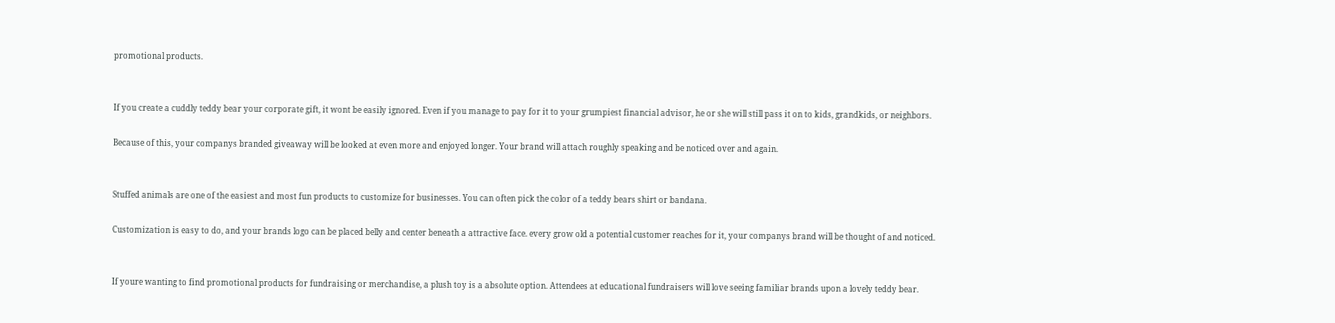promotional products.


If you create a cuddly teddy bear your corporate gift, it wont be easily ignored. Even if you manage to pay for it to your grumpiest financial advisor, he or she will still pass it on to kids, grandkids, or neighbors.

Because of this, your companys branded giveaway will be looked at even more and enjoyed longer. Your brand will attach roughly speaking and be noticed over and again.


Stuffed animals are one of the easiest and most fun products to customize for businesses. You can often pick the color of a teddy bears shirt or bandana.

Customization is easy to do, and your brands logo can be placed belly and center beneath a attractive face. every grow old a potential customer reaches for it, your companys brand will be thought of and noticed.


If youre wanting to find promotional products for fundraising or merchandise, a plush toy is a absolute option. Attendees at educational fundraisers will love seeing familiar brands upon a lovely teddy bear.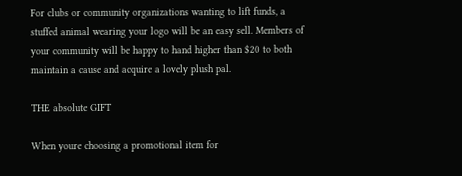For clubs or community organizations wanting to lift funds, a stuffed animal wearing your logo will be an easy sell. Members of your community will be happy to hand higher than $20 to both maintain a cause and acquire a lovely plush pal.

THE absolute GIFT

When youre choosing a promotional item for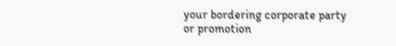your bordering corporate party or promotion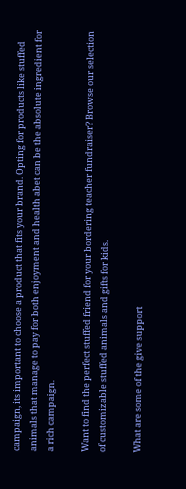campaign, its important to choose a product that fits your brand. Opting for products like stuffed animals that manage to pay for both enjoyment and health abet can be the absolute ingredient for a rich campaign.

Want to find the perfect stuffed friend for your bordering teacher fundraiser? Browse our selection of customizable stuffed animals and gifts for kids.

What are some of the give support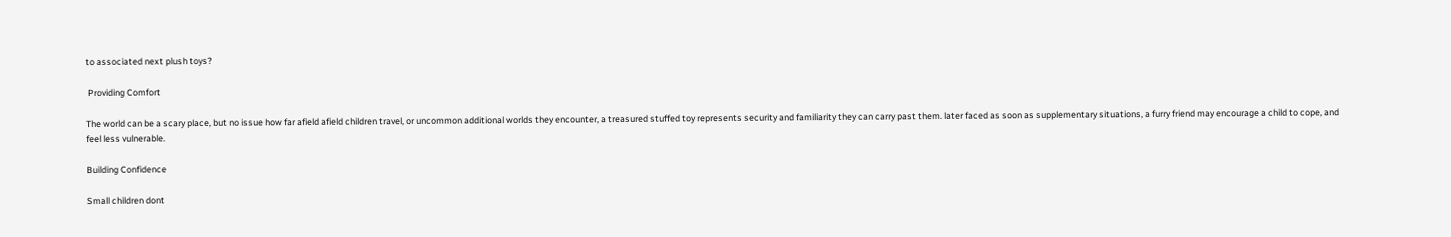to associated next plush toys?

 Providing Comfort

The world can be a scary place, but no issue how far afield afield children travel, or uncommon additional worlds they encounter, a treasured stuffed toy represents security and familiarity they can carry past them. later faced as soon as supplementary situations, a furry friend may encourage a child to cope, and feel less vulnerable.

Building Confidence

Small children dont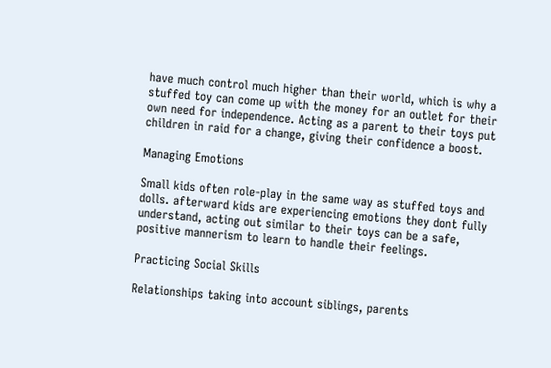have much control much higher than their world, which is why a stuffed toy can come up with the money for an outlet for their own need for independence. Acting as a parent to their toys put children in raid for a change, giving their confidence a boost.

Managing Emotions

Small kids often role-play in the same way as stuffed toys and dolls. afterward kids are experiencing emotions they dont fully understand, acting out similar to their toys can be a safe, positive mannerism to learn to handle their feelings.

Practicing Social Skills

Relationships taking into account siblings, parents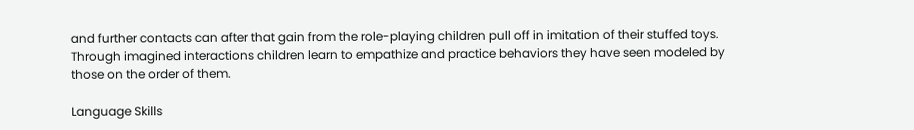and further contacts can after that gain from the role-playing children pull off in imitation of their stuffed toys. Through imagined interactions children learn to empathize and practice behaviors they have seen modeled by those on the order of them.

Language Skills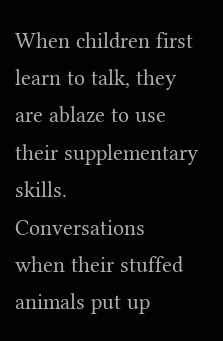When children first learn to talk, they are ablaze to use their supplementary skills. Conversations when their stuffed animals put up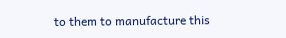to them to manufacture this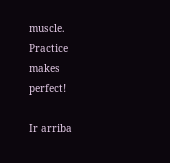muscle. Practice makes perfect!

Ir arriba